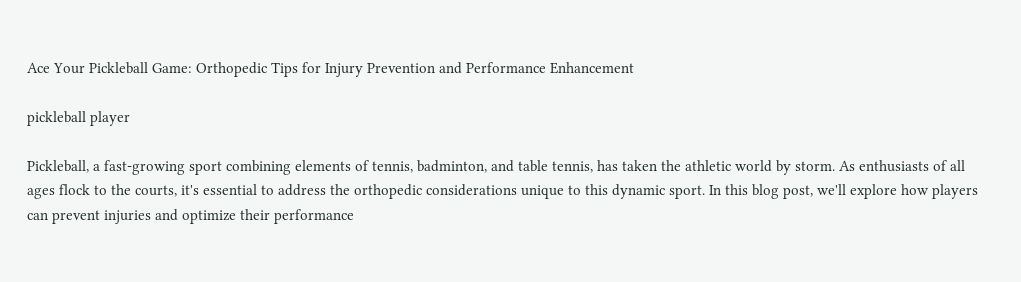Ace Your Pickleball Game: Orthopedic Tips for Injury Prevention and Performance Enhancement

pickleball player

Pickleball, a fast-growing sport combining elements of tennis, badminton, and table tennis, has taken the athletic world by storm. As enthusiasts of all ages flock to the courts, it's essential to address the orthopedic considerations unique to this dynamic sport. In this blog post, we'll explore how players can prevent injuries and optimize their performance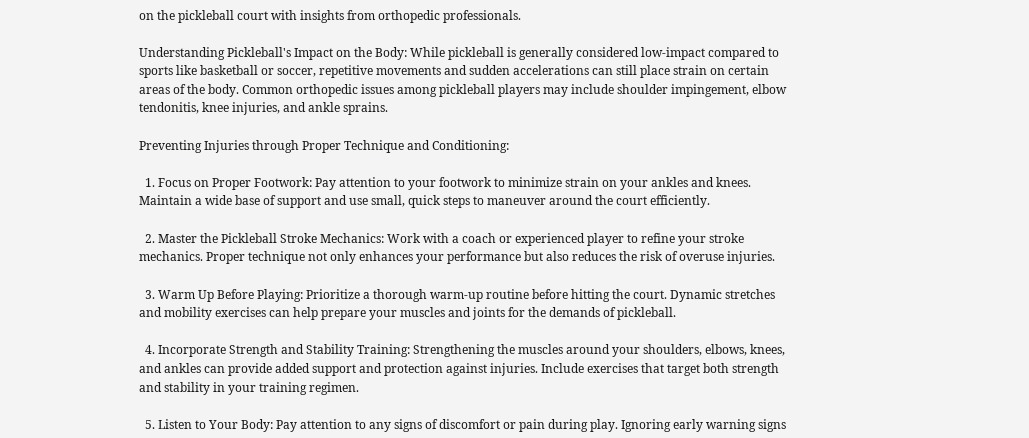on the pickleball court with insights from orthopedic professionals.

Understanding Pickleball's Impact on the Body: While pickleball is generally considered low-impact compared to sports like basketball or soccer, repetitive movements and sudden accelerations can still place strain on certain areas of the body. Common orthopedic issues among pickleball players may include shoulder impingement, elbow tendonitis, knee injuries, and ankle sprains.

Preventing Injuries through Proper Technique and Conditioning:

  1. Focus on Proper Footwork: Pay attention to your footwork to minimize strain on your ankles and knees. Maintain a wide base of support and use small, quick steps to maneuver around the court efficiently.

  2. Master the Pickleball Stroke Mechanics: Work with a coach or experienced player to refine your stroke mechanics. Proper technique not only enhances your performance but also reduces the risk of overuse injuries.

  3. Warm Up Before Playing: Prioritize a thorough warm-up routine before hitting the court. Dynamic stretches and mobility exercises can help prepare your muscles and joints for the demands of pickleball.

  4. Incorporate Strength and Stability Training: Strengthening the muscles around your shoulders, elbows, knees, and ankles can provide added support and protection against injuries. Include exercises that target both strength and stability in your training regimen.

  5. Listen to Your Body: Pay attention to any signs of discomfort or pain during play. Ignoring early warning signs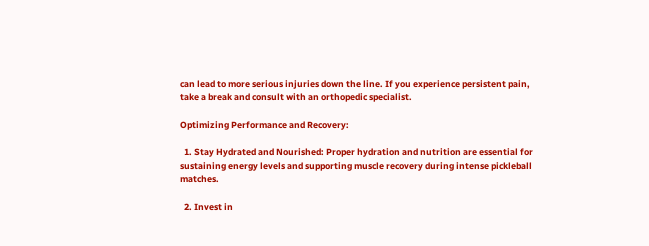can lead to more serious injuries down the line. If you experience persistent pain, take a break and consult with an orthopedic specialist.

Optimizing Performance and Recovery:

  1. Stay Hydrated and Nourished: Proper hydration and nutrition are essential for sustaining energy levels and supporting muscle recovery during intense pickleball matches.

  2. Invest in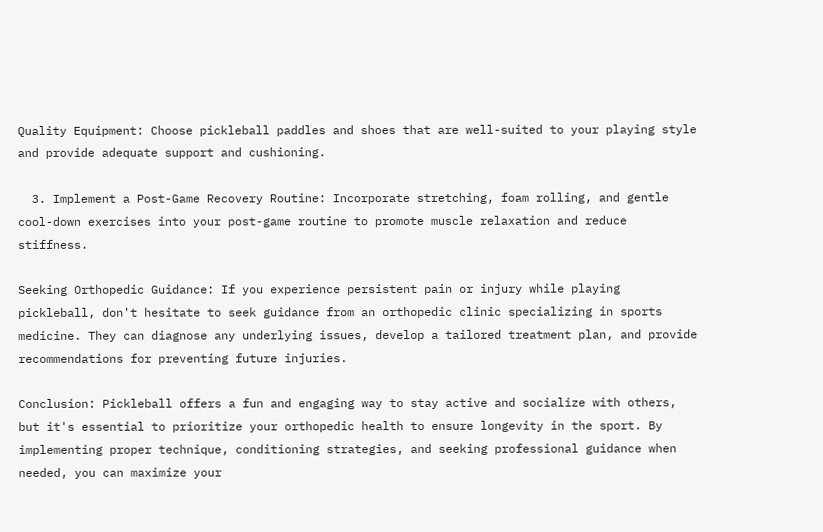Quality Equipment: Choose pickleball paddles and shoes that are well-suited to your playing style and provide adequate support and cushioning.

  3. Implement a Post-Game Recovery Routine: Incorporate stretching, foam rolling, and gentle cool-down exercises into your post-game routine to promote muscle relaxation and reduce stiffness.

Seeking Orthopedic Guidance: If you experience persistent pain or injury while playing pickleball, don't hesitate to seek guidance from an orthopedic clinic specializing in sports medicine. They can diagnose any underlying issues, develop a tailored treatment plan, and provide recommendations for preventing future injuries.

Conclusion: Pickleball offers a fun and engaging way to stay active and socialize with others, but it's essential to prioritize your orthopedic health to ensure longevity in the sport. By implementing proper technique, conditioning strategies, and seeking professional guidance when needed, you can maximize your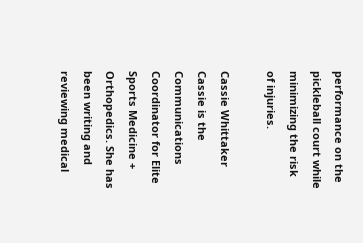performance on the pickleball court while minimizing the risk of injuries.

Cassie Whittaker Cassie is the Communications Coordinator for Elite Sports Medicine + Orthopedics. She has been writing and reviewing medical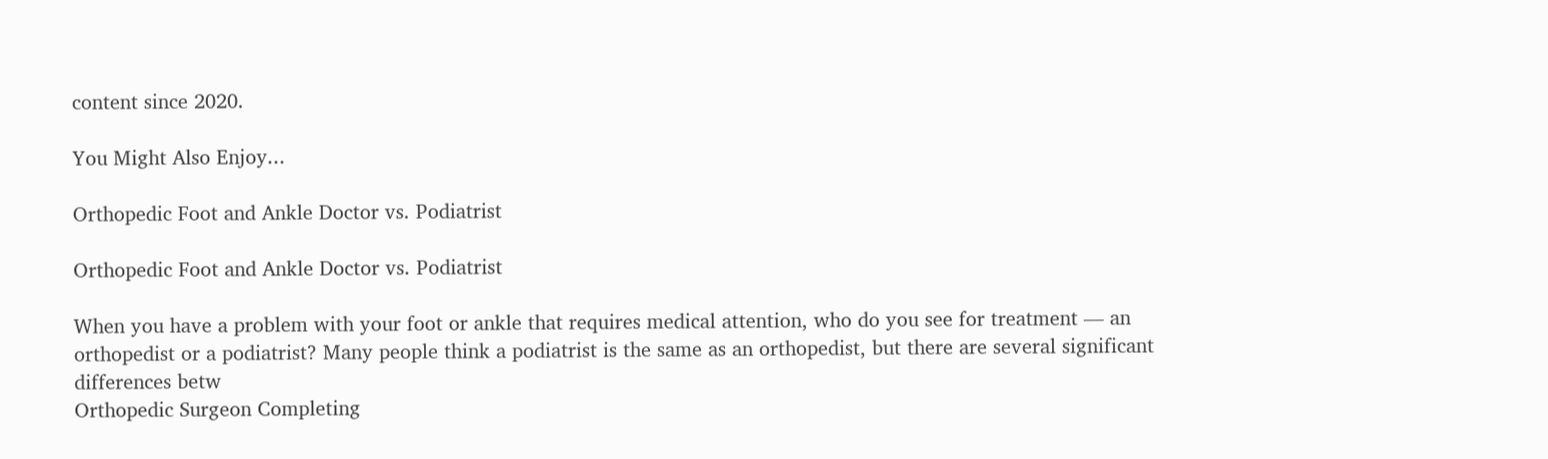content since 2020.

You Might Also Enjoy...

Orthopedic Foot and Ankle Doctor vs. Podiatrist

Orthopedic Foot and Ankle Doctor vs. Podiatrist

When you have a problem with your foot or ankle that requires medical attention, who do you see for treatment — an orthopedist or a podiatrist? Many people think a podiatrist is the same as an orthopedist, but there are several significant differences betw
Orthopedic Surgeon Completing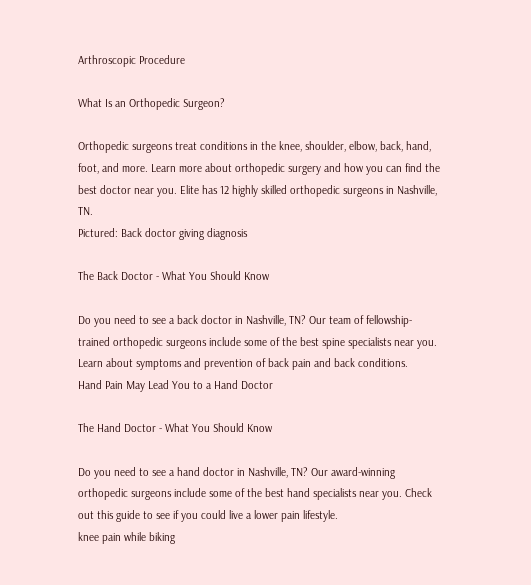Arthroscopic Procedure

What Is an Orthopedic Surgeon?

Orthopedic surgeons treat conditions in the knee, shoulder, elbow, back, hand, foot, and more. Learn more about orthopedic surgery and how you can find the best doctor near you. Elite has 12 highly skilled orthopedic surgeons in Nashville, TN.
Pictured: Back doctor giving diagnosis

The Back Doctor - What You Should Know

Do you need to see a back doctor in Nashville, TN? Our team of fellowship-trained orthopedic surgeons include some of the best spine specialists near you. Learn about symptoms and prevention of back pain and back conditions.
Hand Pain May Lead You to a Hand Doctor

The Hand Doctor - What You Should Know

Do you need to see a hand doctor in Nashville, TN? Our award-winning orthopedic surgeons include some of the best hand specialists near you. Check out this guide to see if you could live a lower pain lifestyle.
knee pain while biking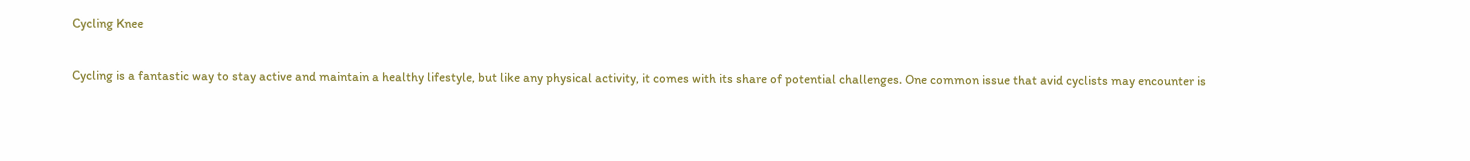Cycling Knee

Cycling is a fantastic way to stay active and maintain a healthy lifestyle, but like any physical activity, it comes with its share of potential challenges. One common issue that avid cyclists may encounter is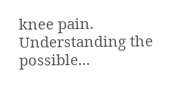knee pain. Understanding the possible...